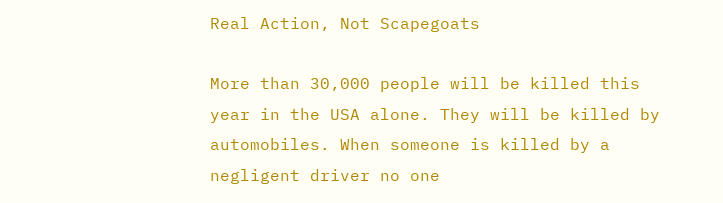Real Action, Not Scapegoats

More than 30,000 people will be killed this year in the USA alone. They will be killed by automobiles. When someone is killed by a negligent driver no one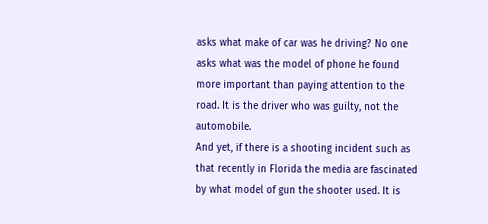asks what make of car was he driving? No one asks what was the model of phone he found more important than paying attention to the road. It is the driver who was guilty, not the automobile.
And yet, if there is a shooting incident such as that recently in Florida the media are fascinated by what model of gun the shooter used. It is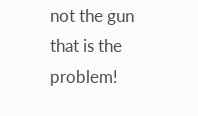not the gun that is the problem!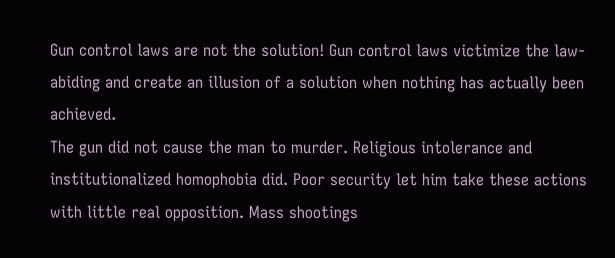Gun control laws are not the solution! Gun control laws victimize the law-abiding and create an illusion of a solution when nothing has actually been achieved.
The gun did not cause the man to murder. Religious intolerance and institutionalized homophobia did. Poor security let him take these actions with little real opposition. Mass shootings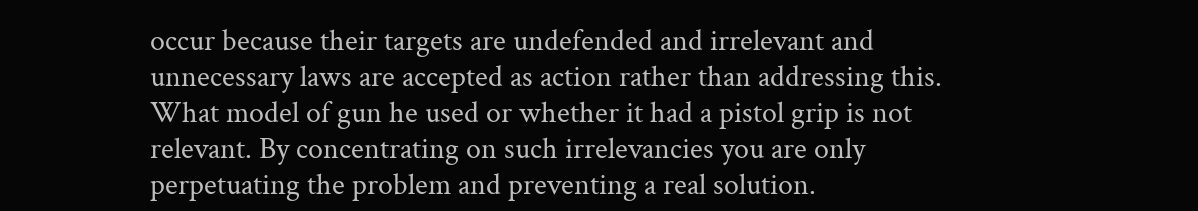occur because their targets are undefended and irrelevant and unnecessary laws are accepted as action rather than addressing this.
What model of gun he used or whether it had a pistol grip is not relevant. By concentrating on such irrelevancies you are only perpetuating the problem and preventing a real solution.